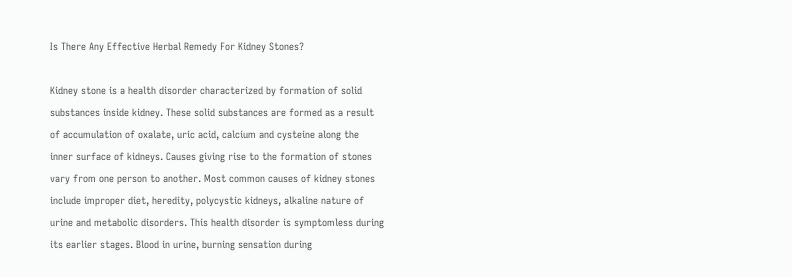Is There Any Effective Herbal Remedy For Kidney Stones?

Kidney stone is a health disorder characterized by formation of solid substances inside kidney. These solid substances are formed as a result of accumulation of oxalate, uric acid, calcium and cysteine along the inner surface of kidneys. Causes giving rise to the formation of stones vary from one person to another. Most common causes of kidney stones include improper diet, heredity, polycystic kidneys, alkaline nature of urine and metabolic disorders. This health disorder is symptomless during its earlier stages. Blood in urine, burning sensation during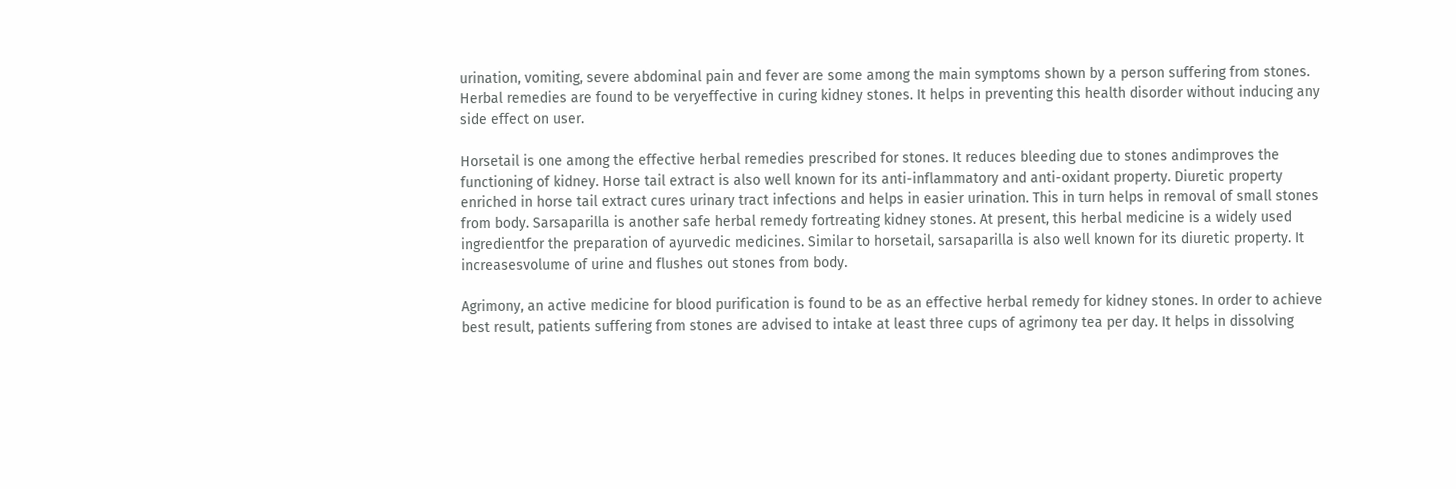urination, vomiting, severe abdominal pain and fever are some among the main symptoms shown by a person suffering from stones. Herbal remedies are found to be veryeffective in curing kidney stones. It helps in preventing this health disorder without inducing any side effect on user.

Horsetail is one among the effective herbal remedies prescribed for stones. It reduces bleeding due to stones andimproves the functioning of kidney. Horse tail extract is also well known for its anti-inflammatory and anti-oxidant property. Diuretic property enriched in horse tail extract cures urinary tract infections and helps in easier urination. This in turn helps in removal of small stones from body. Sarsaparilla is another safe herbal remedy fortreating kidney stones. At present, this herbal medicine is a widely used ingredientfor the preparation of ayurvedic medicines. Similar to horsetail, sarsaparilla is also well known for its diuretic property. It increasesvolume of urine and flushes out stones from body.

Agrimony, an active medicine for blood purification is found to be as an effective herbal remedy for kidney stones. In order to achieve best result, patients suffering from stones are advised to intake at least three cups of agrimony tea per day. It helps in dissolving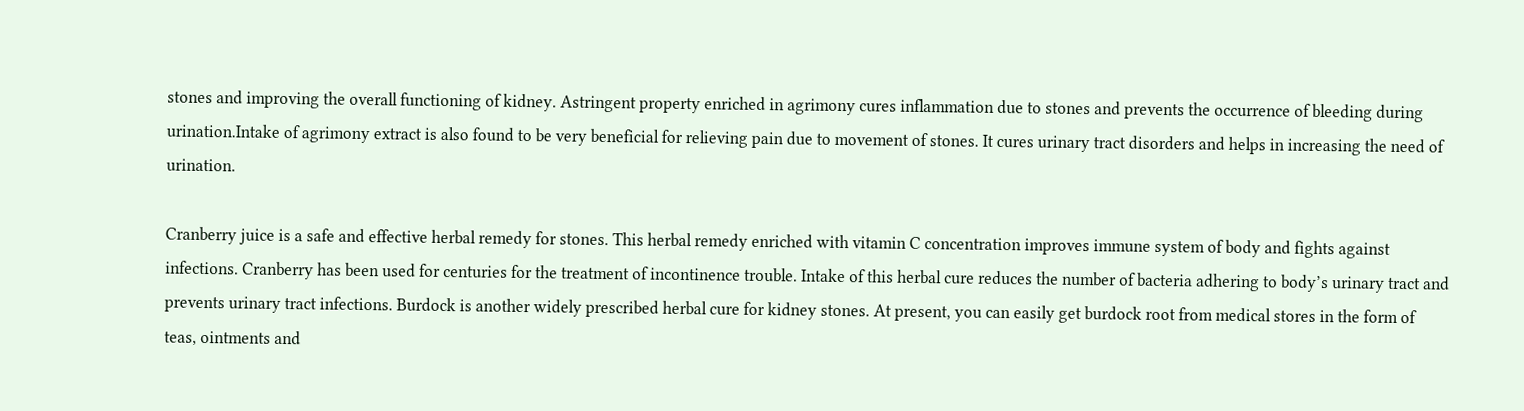stones and improving the overall functioning of kidney. Astringent property enriched in agrimony cures inflammation due to stones and prevents the occurrence of bleeding during urination.Intake of agrimony extract is also found to be very beneficial for relieving pain due to movement of stones. It cures urinary tract disorders and helps in increasing the need of urination.

Cranberry juice is a safe and effective herbal remedy for stones. This herbal remedy enriched with vitamin C concentration improves immune system of body and fights against infections. Cranberry has been used for centuries for the treatment of incontinence trouble. Intake of this herbal cure reduces the number of bacteria adhering to body’s urinary tract and prevents urinary tract infections. Burdock is another widely prescribed herbal cure for kidney stones. At present, you can easily get burdock root from medical stores in the form of teas, ointments and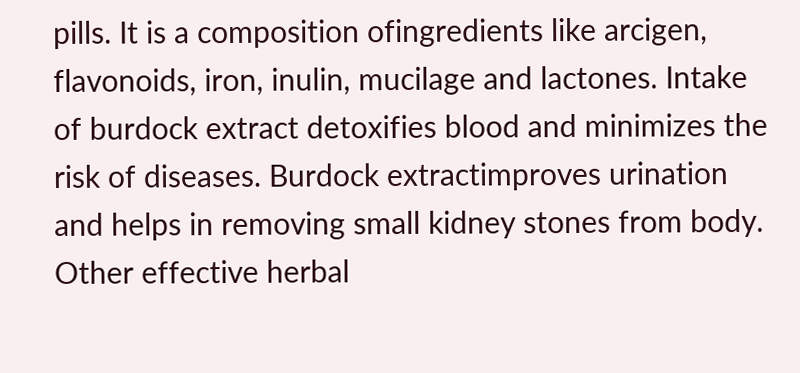pills. It is a composition ofingredients like arcigen, flavonoids, iron, inulin, mucilage and lactones. Intake of burdock extract detoxifies blood and minimizes the risk of diseases. Burdock extractimproves urination and helps in removing small kidney stones from body. Other effective herbal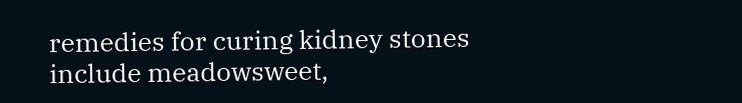remedies for curing kidney stones include meadowsweet,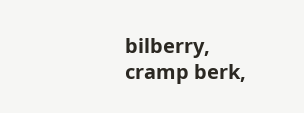bilberry, cramp berk,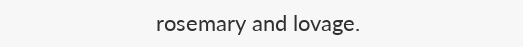rosemary and lovage.